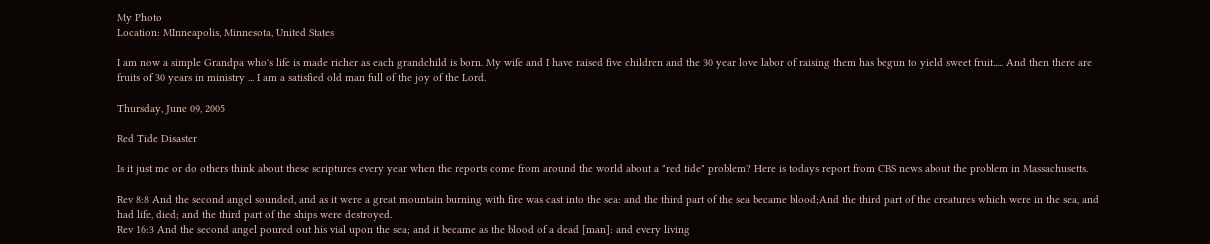My Photo
Location: MInneapolis, Minnesota, United States

I am now a simple Grandpa who's life is made richer as each grandchild is born. My wife and I have raised five children and the 30 year love labor of raising them has begun to yield sweet fruit..... And then there are fruits of 30 years in ministry ... I am a satisfied old man full of the joy of the Lord.

Thursday, June 09, 2005

Red Tide Disaster

Is it just me or do others think about these scriptures every year when the reports come from around the world about a "red tide" problem? Here is todays report from CBS news about the problem in Massachusetts.

Rev 8:8 And the second angel sounded, and as it were a great mountain burning with fire was cast into the sea: and the third part of the sea became blood;And the third part of the creatures which were in the sea, and had life, died; and the third part of the ships were destroyed.
Rev 16:3 And the second angel poured out his vial upon the sea; and it became as the blood of a dead [man]: and every living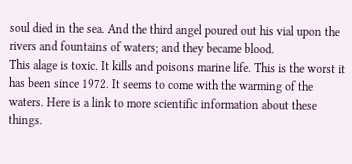soul died in the sea. And the third angel poured out his vial upon the rivers and fountains of waters; and they became blood.
This alage is toxic. It kills and poisons marine life. This is the worst it has been since 1972. It seems to come with the warming of the waters. Here is a link to more scientific information about these things.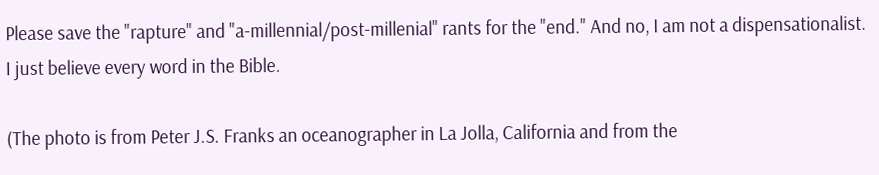Please save the "rapture" and "a-millennial/post-millenial" rants for the "end." And no, I am not a dispensationalist. I just believe every word in the Bible.

(The photo is from Peter J.S. Franks an oceanographer in La Jolla, California and from the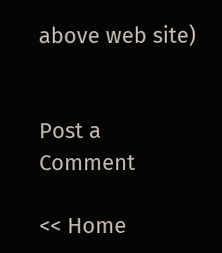above web site)


Post a Comment

<< Home